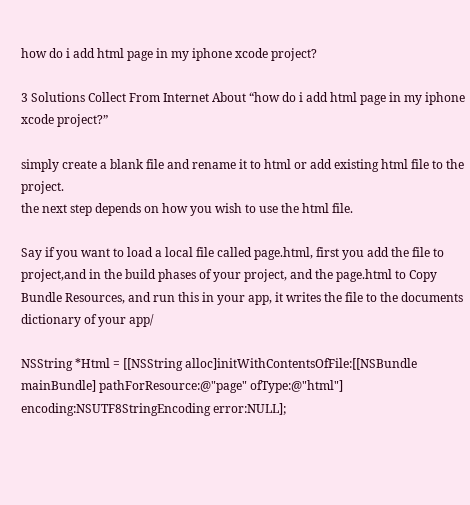how do i add html page in my iphone xcode project?

3 Solutions Collect From Internet About “how do i add html page in my iphone xcode project?”

simply create a blank file and rename it to html or add existing html file to the project.
the next step depends on how you wish to use the html file.

Say if you want to load a local file called page.html, first you add the file to project,and in the build phases of your project, and the page.html to Copy Bundle Resources, and run this in your app, it writes the file to the documents dictionary of your app/

NSString *Html = [[NSString alloc]initWithContentsOfFile:[[NSBundle mainBundle] pathForResource:@"page" ofType:@"html"] encoding:NSUTF8StringEncoding error:NULL];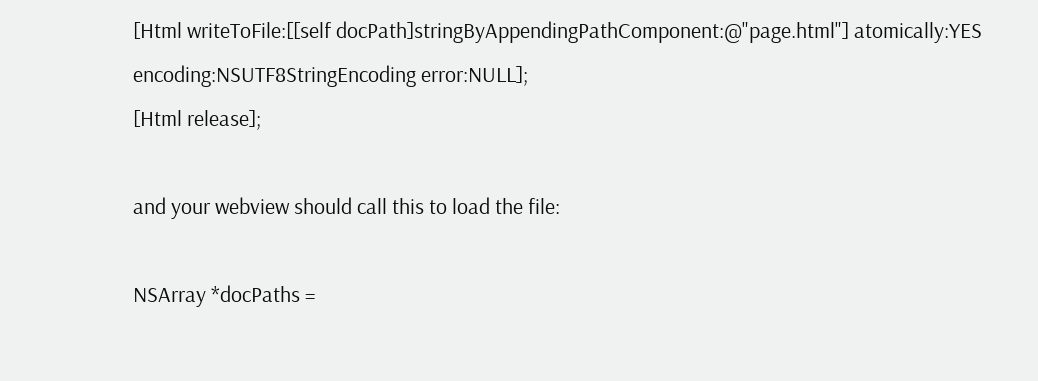[Html writeToFile:[[self docPath]stringByAppendingPathComponent:@"page.html"] atomically:YES encoding:NSUTF8StringEncoding error:NULL];
[Html release];

and your webview should call this to load the file:

NSArray *docPaths =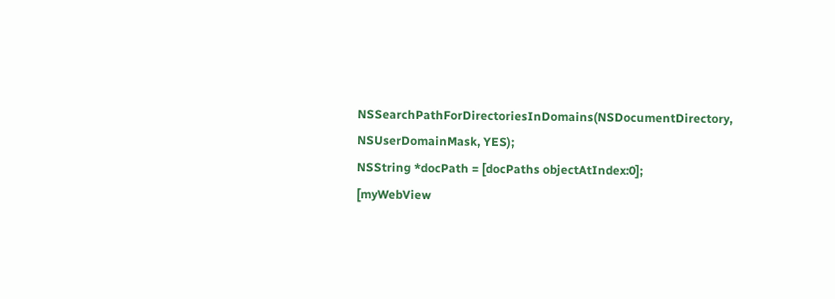NSSearchPathForDirectoriesInDomains(NSDocumentDirectory, NSUserDomainMask, YES);
NSString *docPath = [docPaths objectAtIndex:0];
[myWebView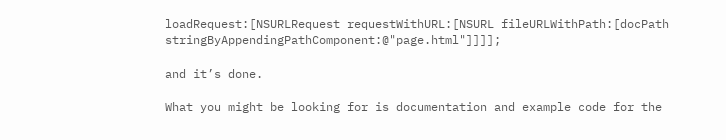loadRequest:[NSURLRequest requestWithURL:[NSURL fileURLWithPath:[docPath stringByAppendingPathComponent:@"page.html"]]]];

and it’s done.

What you might be looking for is documentation and example code for the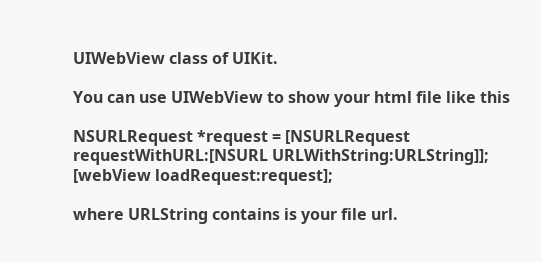UIWebView class of UIKit.

You can use UIWebView to show your html file like this

NSURLRequest *request = [NSURLRequest requestWithURL:[NSURL URLWithString:URLString]];
[webView loadRequest:request];

where URLString contains is your file url.